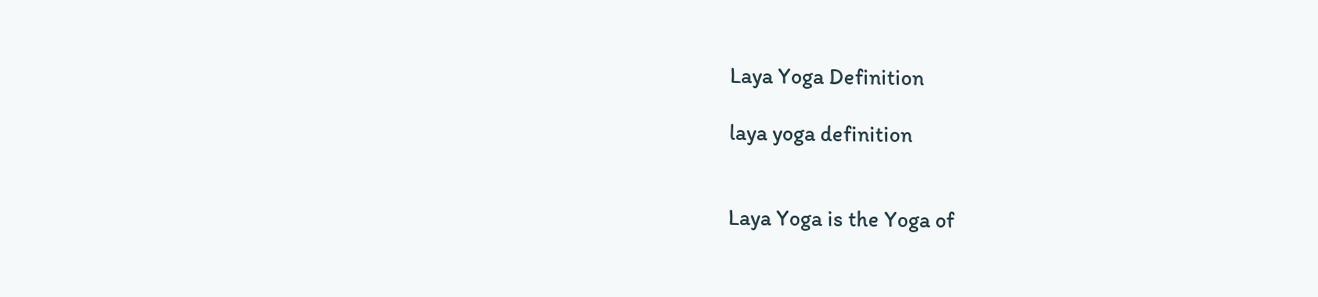Laya Yoga Definition

laya yoga definition


Laya Yoga is the Yoga of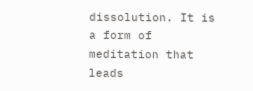dissolution. It is a form of meditation that leads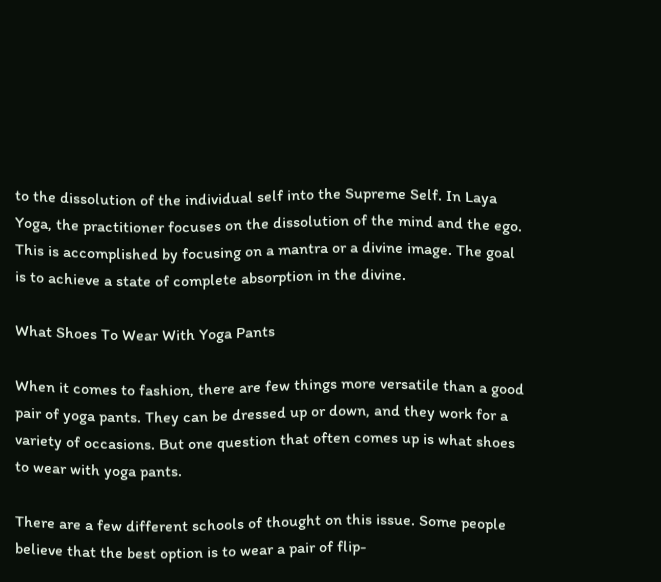to the dissolution of the individual self into the Supreme Self. In Laya Yoga, the practitioner focuses on the dissolution of the mind and the ego. This is accomplished by focusing on a mantra or a divine image. The goal is to achieve a state of complete absorption in the divine.

What Shoes To Wear With Yoga Pants

When it comes to fashion, there are few things more versatile than a good pair of yoga pants. They can be dressed up or down, and they work for a variety of occasions. But one question that often comes up is what shoes to wear with yoga pants.

There are a few different schools of thought on this issue. Some people believe that the best option is to wear a pair of flip-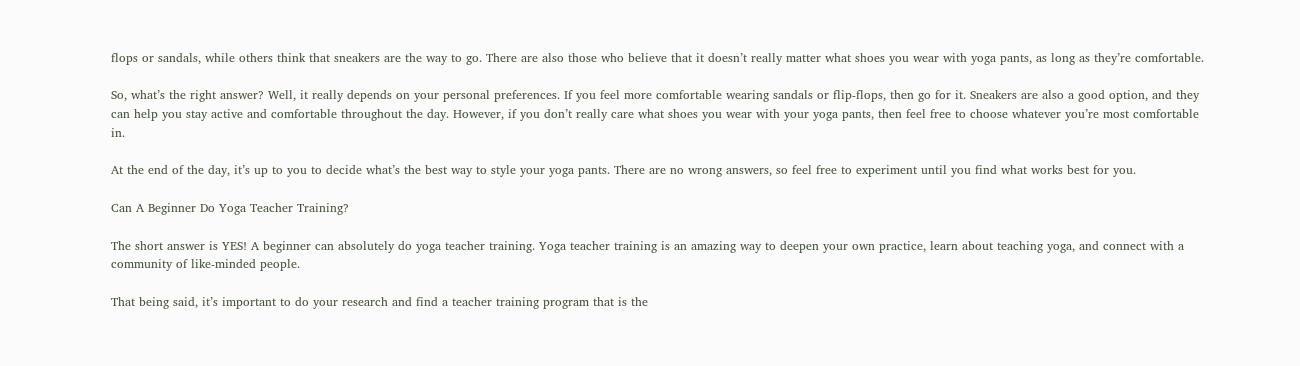flops or sandals, while others think that sneakers are the way to go. There are also those who believe that it doesn’t really matter what shoes you wear with yoga pants, as long as they’re comfortable.

So, what’s the right answer? Well, it really depends on your personal preferences. If you feel more comfortable wearing sandals or flip-flops, then go for it. Sneakers are also a good option, and they can help you stay active and comfortable throughout the day. However, if you don’t really care what shoes you wear with your yoga pants, then feel free to choose whatever you’re most comfortable in.

At the end of the day, it’s up to you to decide what’s the best way to style your yoga pants. There are no wrong answers, so feel free to experiment until you find what works best for you.

Can A Beginner Do Yoga Teacher Training?

The short answer is YES! A beginner can absolutely do yoga teacher training. Yoga teacher training is an amazing way to deepen your own practice, learn about teaching yoga, and connect with a community of like-minded people.

That being said, it’s important to do your research and find a teacher training program that is the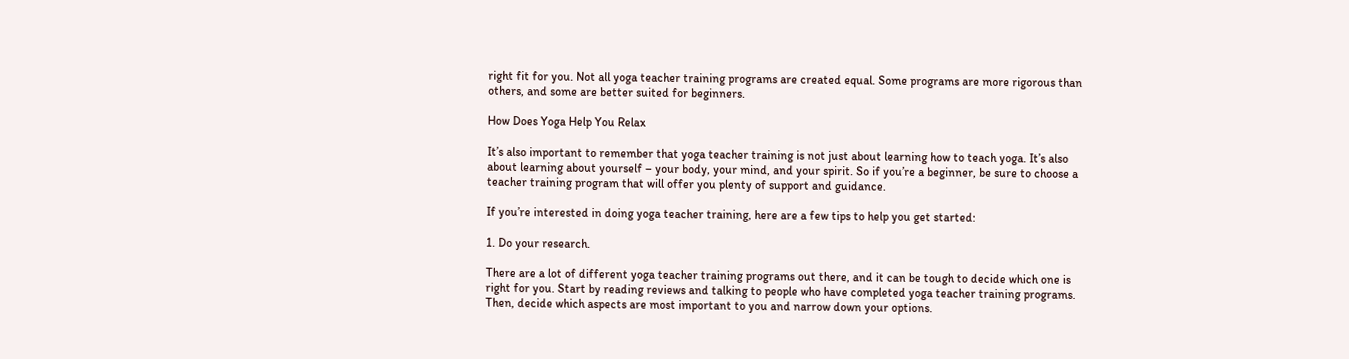right fit for you. Not all yoga teacher training programs are created equal. Some programs are more rigorous than others, and some are better suited for beginners.

How Does Yoga Help You Relax

It’s also important to remember that yoga teacher training is not just about learning how to teach yoga. It’s also about learning about yourself – your body, your mind, and your spirit. So if you’re a beginner, be sure to choose a teacher training program that will offer you plenty of support and guidance.

If you’re interested in doing yoga teacher training, here are a few tips to help you get started:

1. Do your research.

There are a lot of different yoga teacher training programs out there, and it can be tough to decide which one is right for you. Start by reading reviews and talking to people who have completed yoga teacher training programs. Then, decide which aspects are most important to you and narrow down your options.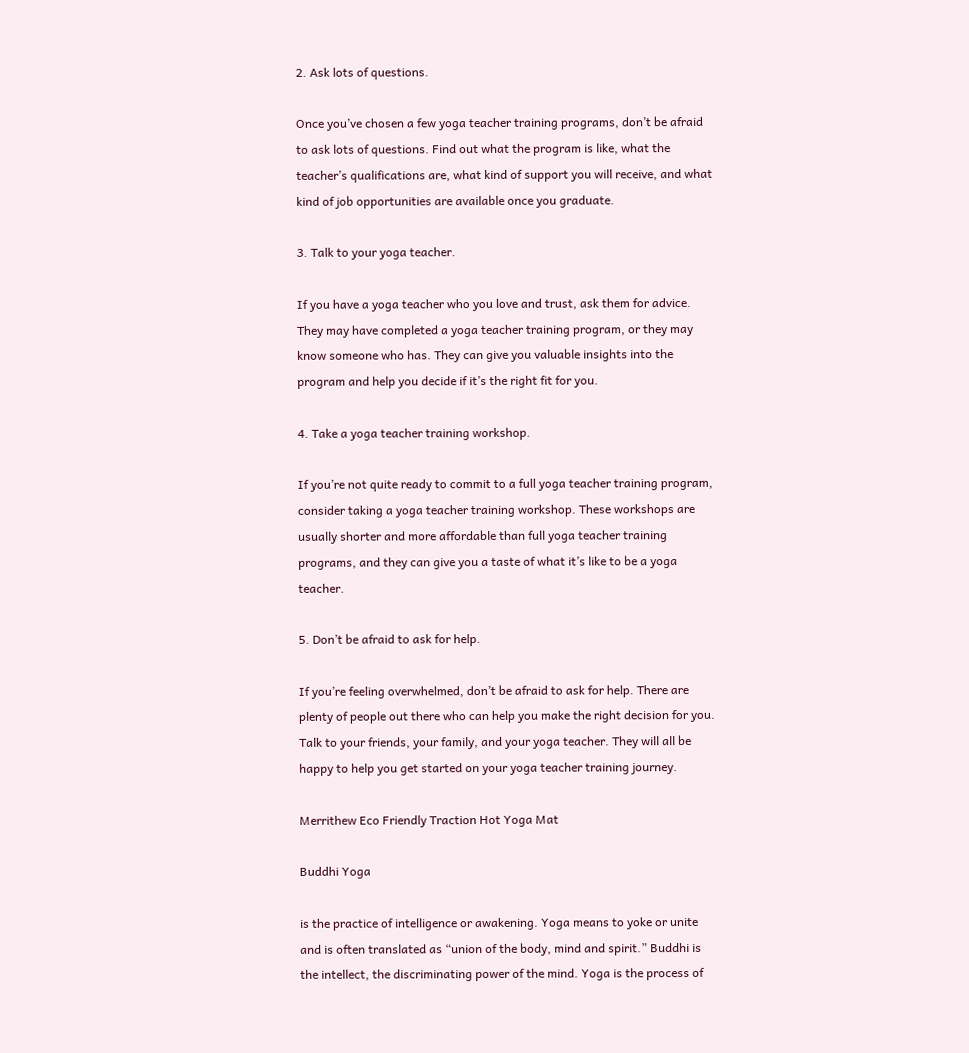2. Ask lots of questions.

Once you’ve chosen a few yoga teacher training programs, don’t be afraid to ask lots of questions. Find out what the program is like, what the teacher’s qualifications are, what kind of support you will receive, and what kind of job opportunities are available once you graduate.

3. Talk to your yoga teacher.

If you have a yoga teacher who you love and trust, ask them for advice. They may have completed a yoga teacher training program, or they may know someone who has. They can give you valuable insights into the program and help you decide if it’s the right fit for you.

4. Take a yoga teacher training workshop.

If you’re not quite ready to commit to a full yoga teacher training program, consider taking a yoga teacher training workshop. These workshops are usually shorter and more affordable than full yoga teacher training programs, and they can give you a taste of what it’s like to be a yoga teacher.

5. Don’t be afraid to ask for help.

If you’re feeling overwhelmed, don’t be afraid to ask for help. There are plenty of people out there who can help you make the right decision for you. Talk to your friends, your family, and your yoga teacher. They will all be happy to help you get started on your yoga teacher training journey.

Merrithew Eco Friendly Traction Hot Yoga Mat

Buddhi Yoga

is the practice of intelligence or awakening. Yoga means to yoke or unite and is often translated as “union of the body, mind and spirit.” Buddhi is the intellect, the discriminating power of the mind. Yoga is the process of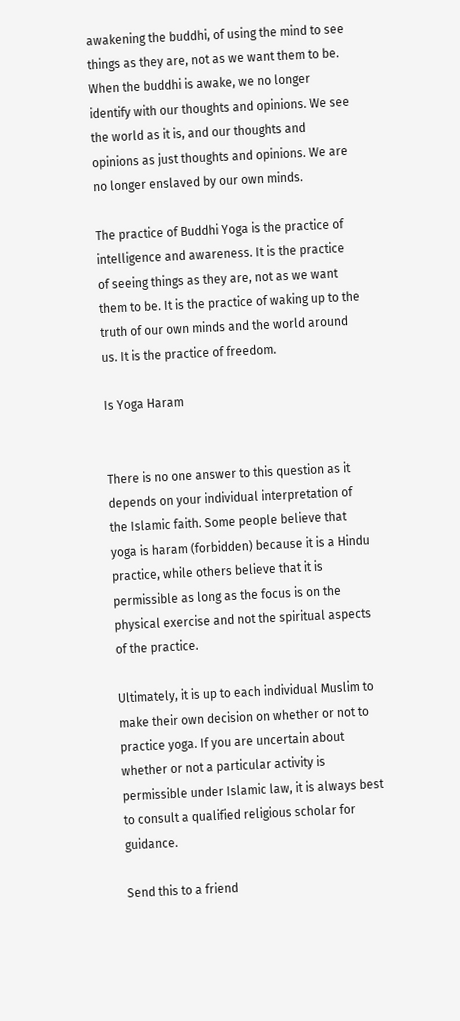awakening the buddhi, of using the mind to see things as they are, not as we want them to be. When the buddhi is awake, we no longer identify with our thoughts and opinions. We see the world as it is, and our thoughts and opinions as just thoughts and opinions. We are no longer enslaved by our own minds.

The practice of Buddhi Yoga is the practice of intelligence and awareness. It is the practice of seeing things as they are, not as we want them to be. It is the practice of waking up to the truth of our own minds and the world around us. It is the practice of freedom.

Is Yoga Haram


There is no one answer to this question as it depends on your individual interpretation of the Islamic faith. Some people believe that yoga is haram (forbidden) because it is a Hindu practice, while others believe that it is permissible as long as the focus is on the physical exercise and not the spiritual aspects of the practice.

Ultimately, it is up to each individual Muslim to make their own decision on whether or not to practice yoga. If you are uncertain about whether or not a particular activity is permissible under Islamic law, it is always best to consult a qualified religious scholar for guidance.

Send this to a friend